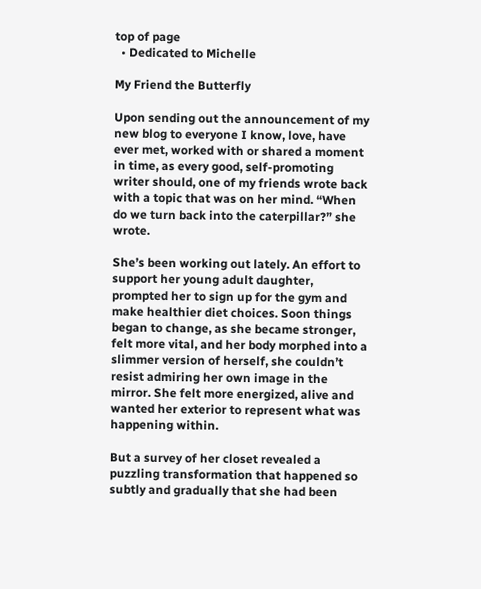top of page
  • Dedicated to Michelle

My Friend the Butterfly

Upon sending out the announcement of my new blog to everyone I know, love, have ever met, worked with or shared a moment in time, as every good, self-promoting writer should, one of my friends wrote back with a topic that was on her mind. “When do we turn back into the caterpillar?” she wrote.

She’s been working out lately. An effort to support her young adult daughter, prompted her to sign up for the gym and make healthier diet choices. Soon things began to change, as she became stronger, felt more vital, and her body morphed into a slimmer version of herself, she couldn’t resist admiring her own image in the mirror. She felt more energized, alive and wanted her exterior to represent what was happening within.

But a survey of her closet revealed a puzzling transformation that happened so subtly and gradually that she had been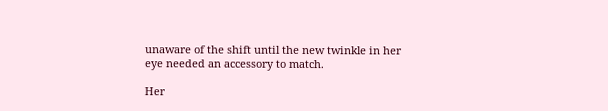unaware of the shift until the new twinkle in her eye needed an accessory to match.

Her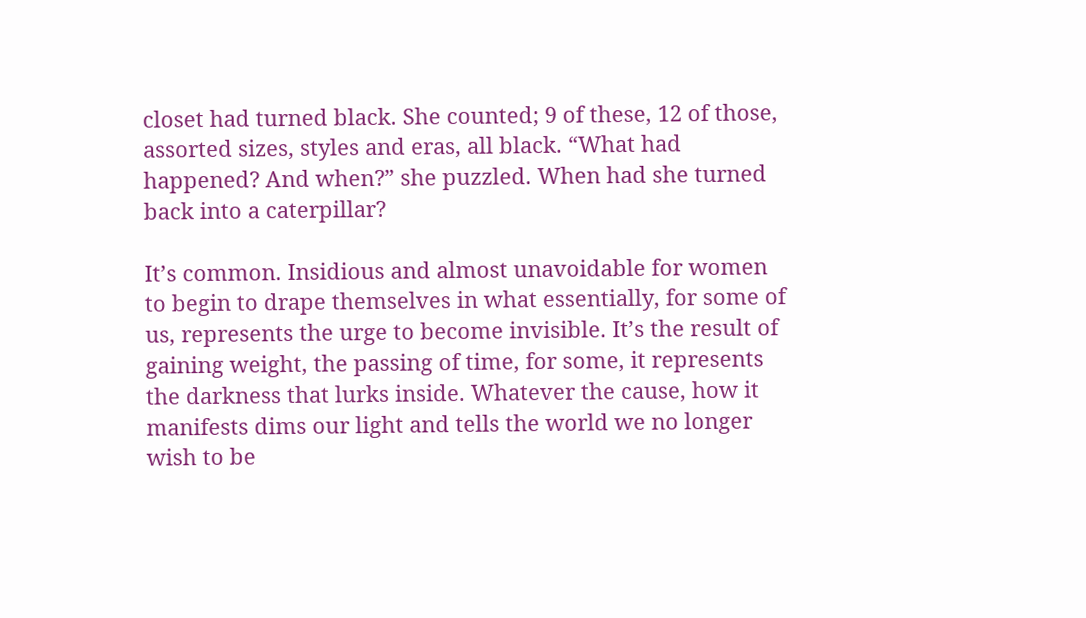closet had turned black. She counted; 9 of these, 12 of those, assorted sizes, styles and eras, all black. “What had happened? And when?” she puzzled. When had she turned back into a caterpillar?

It’s common. Insidious and almost unavoidable for women to begin to drape themselves in what essentially, for some of us, represents the urge to become invisible. It’s the result of gaining weight, the passing of time, for some, it represents the darkness that lurks inside. Whatever the cause, how it manifests dims our light and tells the world we no longer wish to be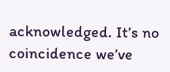acknowledged. It’s no coincidence we’ve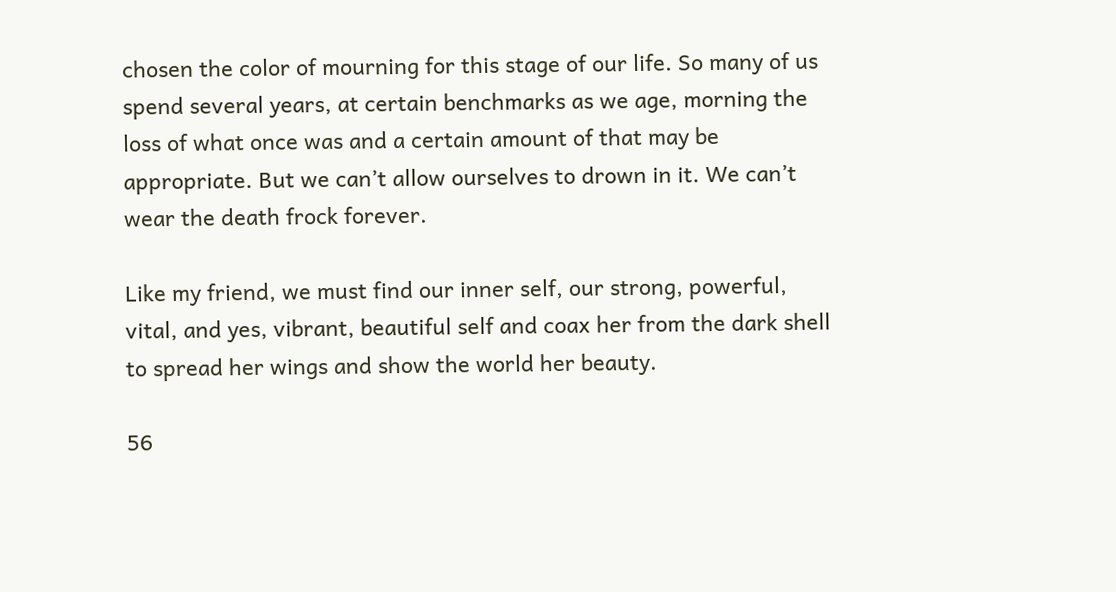chosen the color of mourning for this stage of our life. So many of us spend several years, at certain benchmarks as we age, morning the loss of what once was and a certain amount of that may be appropriate. But we can’t allow ourselves to drown in it. We can’t wear the death frock forever.

Like my friend, we must find our inner self, our strong, powerful, vital, and yes, vibrant, beautiful self and coax her from the dark shell to spread her wings and show the world her beauty.

56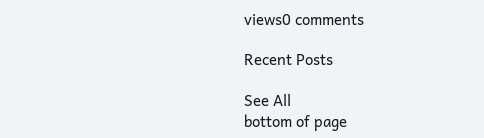views0 comments

Recent Posts

See All
bottom of page